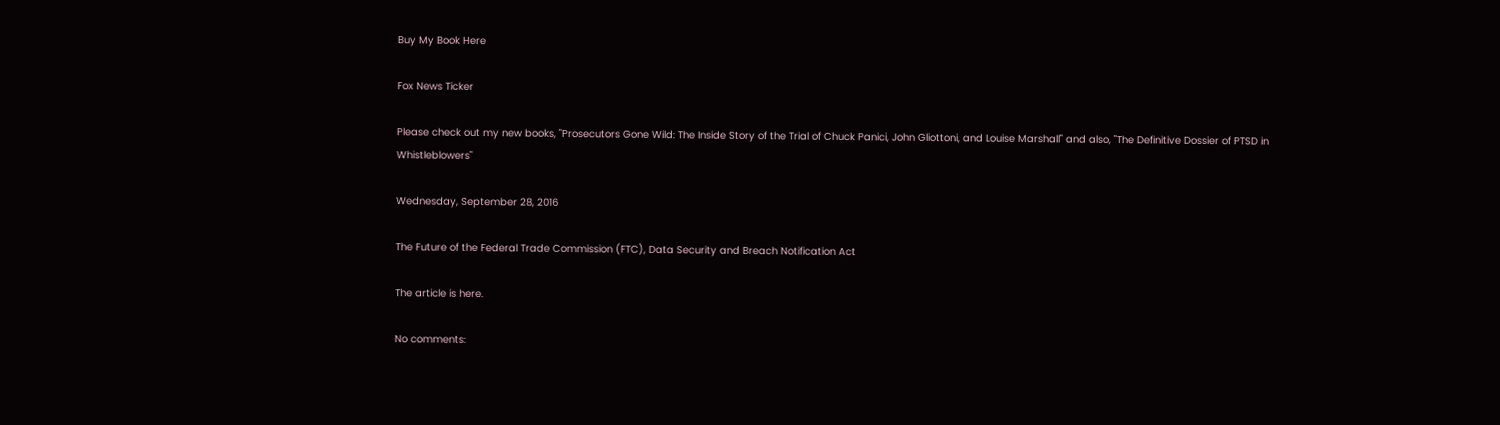Buy My Book Here

Fox News Ticker

Please check out my new books, "Prosecutors Gone Wild: The Inside Story of the Trial of Chuck Panici, John Gliottoni, and Louise Marshall" and also, "The Definitive Dossier of PTSD in Whistleblowers"

Wednesday, September 28, 2016

The Future of the Federal Trade Commission (FTC), Data Security and Breach Notification Act

The article is here.

No comments: